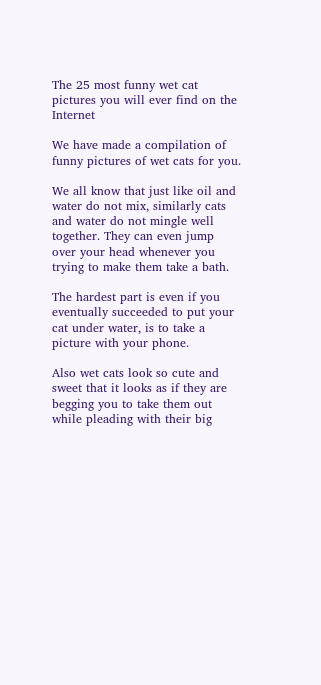The 25 most funny wet cat pictures you will ever find on the Internet

We have made a compilation of funny pictures of wet cats for you.

We all know that just like oil and water do not mix, similarly cats and water do not mingle well together. They can even jump over your head whenever you trying to make them take a bath.

The hardest part is even if you eventually succeeded to put your cat under water, is to take a picture with your phone.

Also wet cats look so cute and sweet that it looks as if they are begging you to take them out while pleading with their big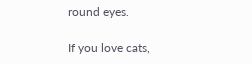round eyes.

If you love cats,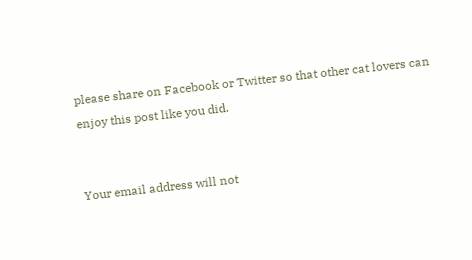please share on Facebook or Twitter so that other cat lovers can enjoy this post like you did.


Your email address will not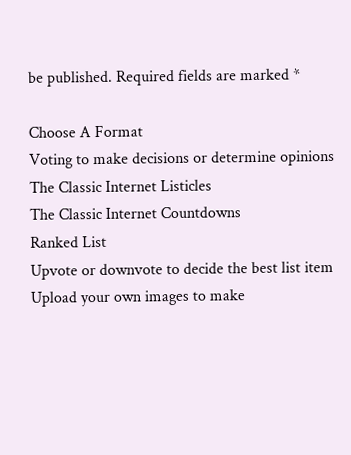be published. Required fields are marked *

Choose A Format
Voting to make decisions or determine opinions
The Classic Internet Listicles
The Classic Internet Countdowns
Ranked List
Upvote or downvote to decide the best list item
Upload your own images to make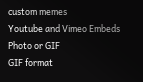custom memes
Youtube and Vimeo Embeds
Photo or GIF
GIF format